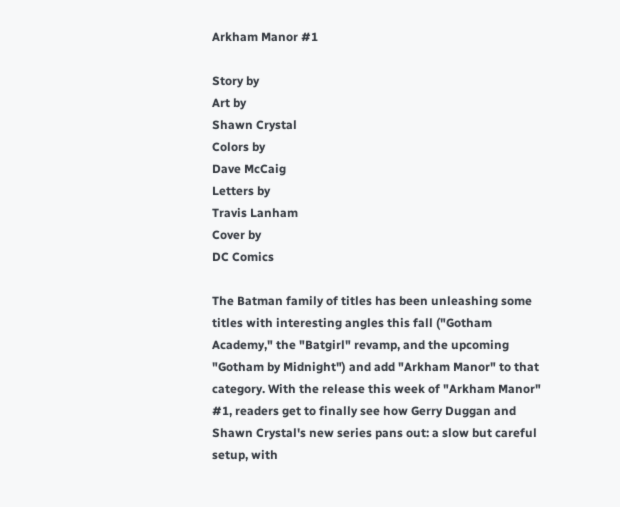Arkham Manor #1

Story by
Art by
Shawn Crystal
Colors by
Dave McCaig
Letters by
Travis Lanham
Cover by
DC Comics

The Batman family of titles has been unleashing some titles with interesting angles this fall ("Gotham Academy," the "Batgirl" revamp, and the upcoming "Gotham by Midnight") and add "Arkham Manor" to that category. With the release this week of "Arkham Manor" #1, readers get to finally see how Gerry Duggan and Shawn Crystal's new series pans out: a slow but careful setup, with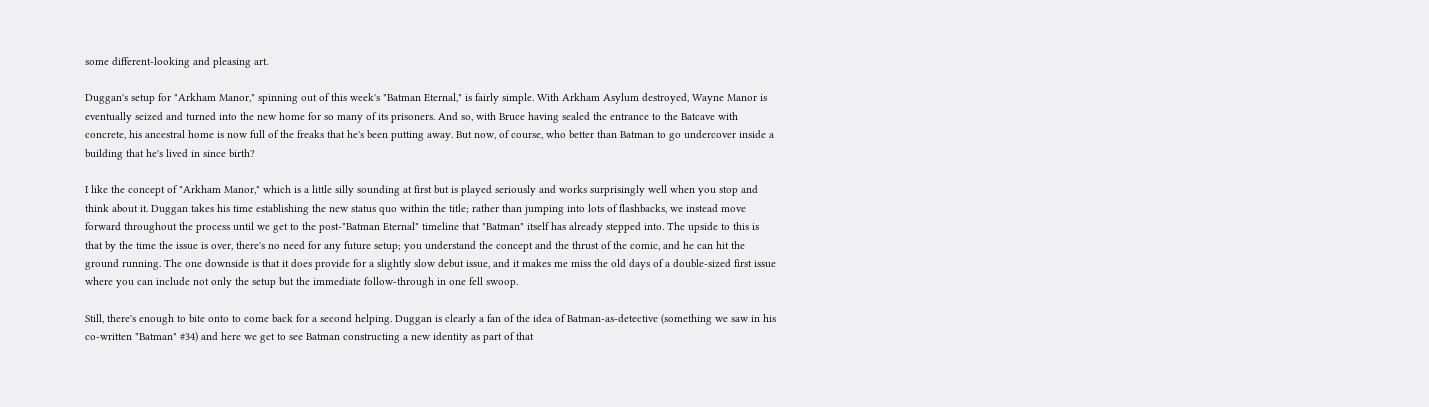some different-looking and pleasing art.

Duggan's setup for "Arkham Manor," spinning out of this week's "Batman Eternal," is fairly simple. With Arkham Asylum destroyed, Wayne Manor is eventually seized and turned into the new home for so many of its prisoners. And so, with Bruce having sealed the entrance to the Batcave with concrete, his ancestral home is now full of the freaks that he's been putting away. But now, of course, who better than Batman to go undercover inside a building that he's lived in since birth?

I like the concept of "Arkham Manor," which is a little silly sounding at first but is played seriously and works surprisingly well when you stop and think about it. Duggan takes his time establishing the new status quo within the title; rather than jumping into lots of flashbacks, we instead move forward throughout the process until we get to the post-"Batman Eternal" timeline that "Batman" itself has already stepped into. The upside to this is that by the time the issue is over, there's no need for any future setup; you understand the concept and the thrust of the comic, and he can hit the ground running. The one downside is that it does provide for a slightly slow debut issue, and it makes me miss the old days of a double-sized first issue where you can include not only the setup but the immediate follow-through in one fell swoop.

Still, there's enough to bite onto to come back for a second helping. Duggan is clearly a fan of the idea of Batman-as-detective (something we saw in his co-written "Batman" #34) and here we get to see Batman constructing a new identity as part of that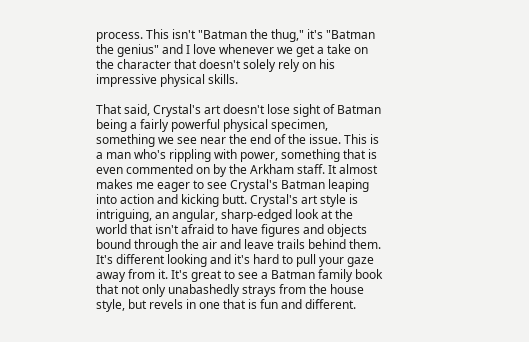process. This isn't "Batman the thug," it's "Batman the genius" and I love whenever we get a take on the character that doesn't solely rely on his impressive physical skills.

That said, Crystal's art doesn't lose sight of Batman being a fairly powerful physical specimen, something we see near the end of the issue. This is a man who's rippling with power, something that is even commented on by the Arkham staff. It almost makes me eager to see Crystal's Batman leaping into action and kicking butt. Crystal's art style is intriguing, an angular, sharp-edged look at the world that isn't afraid to have figures and objects bound through the air and leave trails behind them. It's different looking and it's hard to pull your gaze away from it. It's great to see a Batman family book that not only unabashedly strays from the house style, but revels in one that is fun and different.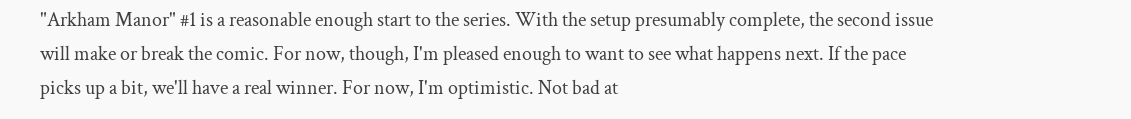"Arkham Manor" #1 is a reasonable enough start to the series. With the setup presumably complete, the second issue will make or break the comic. For now, though, I'm pleased enough to want to see what happens next. If the pace picks up a bit, we'll have a real winner. For now, I'm optimistic. Not bad at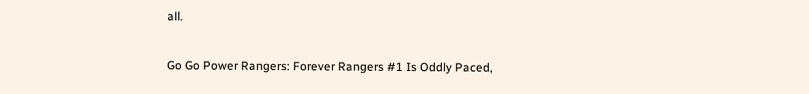all.

Go Go Power Rangers: Forever Rangers #1 Is Oddly Paced,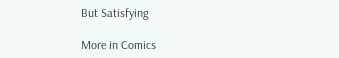But Satisfying

More in Comics